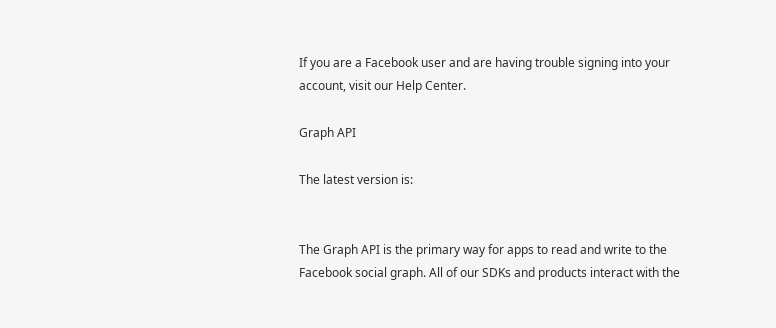If you are a Facebook user and are having trouble signing into your account, visit our Help Center.

Graph API

The latest version is:


The Graph API is the primary way for apps to read and write to the Facebook social graph. All of our SDKs and products interact with the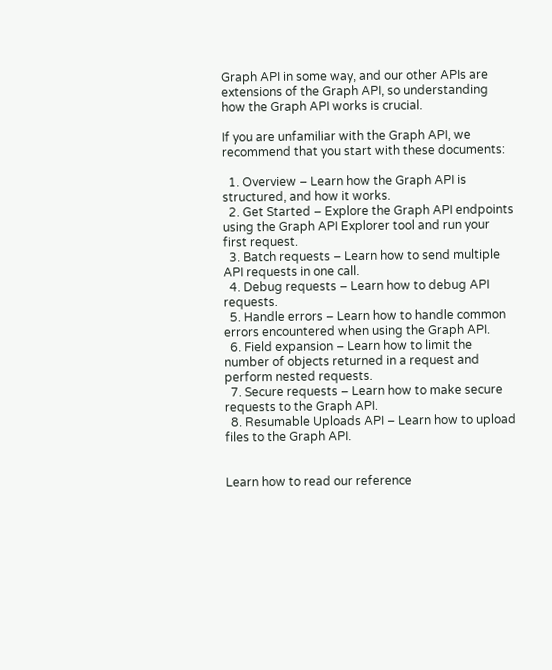Graph API in some way, and our other APIs are extensions of the Graph API, so understanding how the Graph API works is crucial.

If you are unfamiliar with the Graph API, we recommend that you start with these documents:

  1. Overview – Learn how the Graph API is structured, and how it works.
  2. Get Started – Explore the Graph API endpoints using the Graph API Explorer tool and run your first request.
  3. Batch requests – Learn how to send multiple API requests in one call.
  4. Debug requests – Learn how to debug API requests.
  5. Handle errors – Learn how to handle common errors encountered when using the Graph API.
  6. Field expansion – Learn how to limit the number of objects returned in a request and perform nested requests.
  7. Secure requests – Learn how to make secure requests to the Graph API.
  8. Resumable Uploads API – Learn how to upload files to the Graph API.


Learn how to read our reference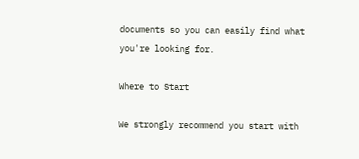documents so you can easily find what you're looking for.

Where to Start

We strongly recommend you start with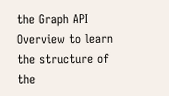the Graph API Overview to learn the structure of the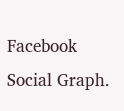Facebook Social Graph.